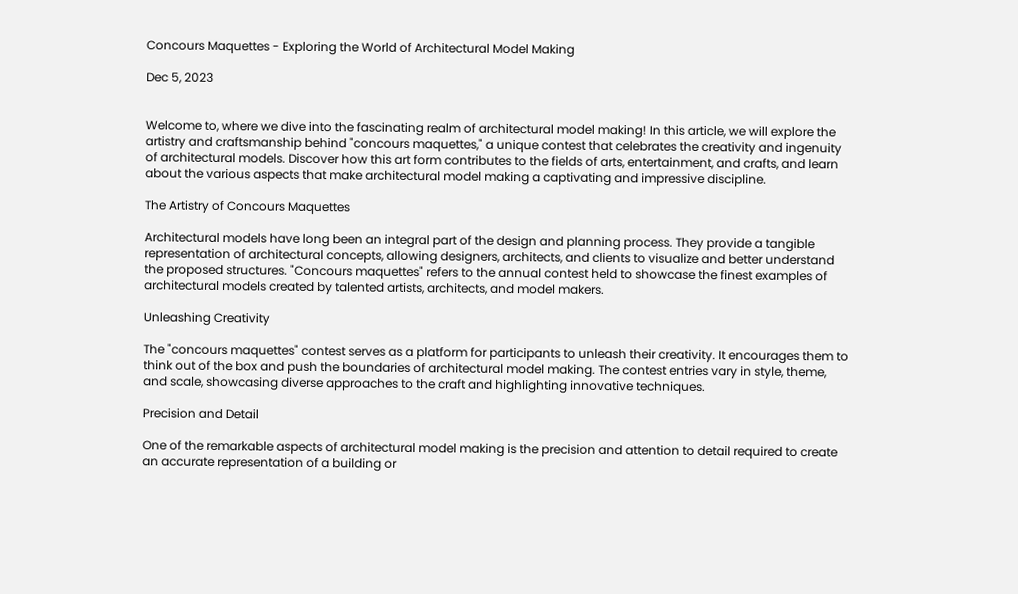Concours Maquettes - Exploring the World of Architectural Model Making

Dec 5, 2023


Welcome to, where we dive into the fascinating realm of architectural model making! In this article, we will explore the artistry and craftsmanship behind "concours maquettes," a unique contest that celebrates the creativity and ingenuity of architectural models. Discover how this art form contributes to the fields of arts, entertainment, and crafts, and learn about the various aspects that make architectural model making a captivating and impressive discipline.

The Artistry of Concours Maquettes

Architectural models have long been an integral part of the design and planning process. They provide a tangible representation of architectural concepts, allowing designers, architects, and clients to visualize and better understand the proposed structures. "Concours maquettes" refers to the annual contest held to showcase the finest examples of architectural models created by talented artists, architects, and model makers.

Unleashing Creativity

The "concours maquettes" contest serves as a platform for participants to unleash their creativity. It encourages them to think out of the box and push the boundaries of architectural model making. The contest entries vary in style, theme, and scale, showcasing diverse approaches to the craft and highlighting innovative techniques.

Precision and Detail

One of the remarkable aspects of architectural model making is the precision and attention to detail required to create an accurate representation of a building or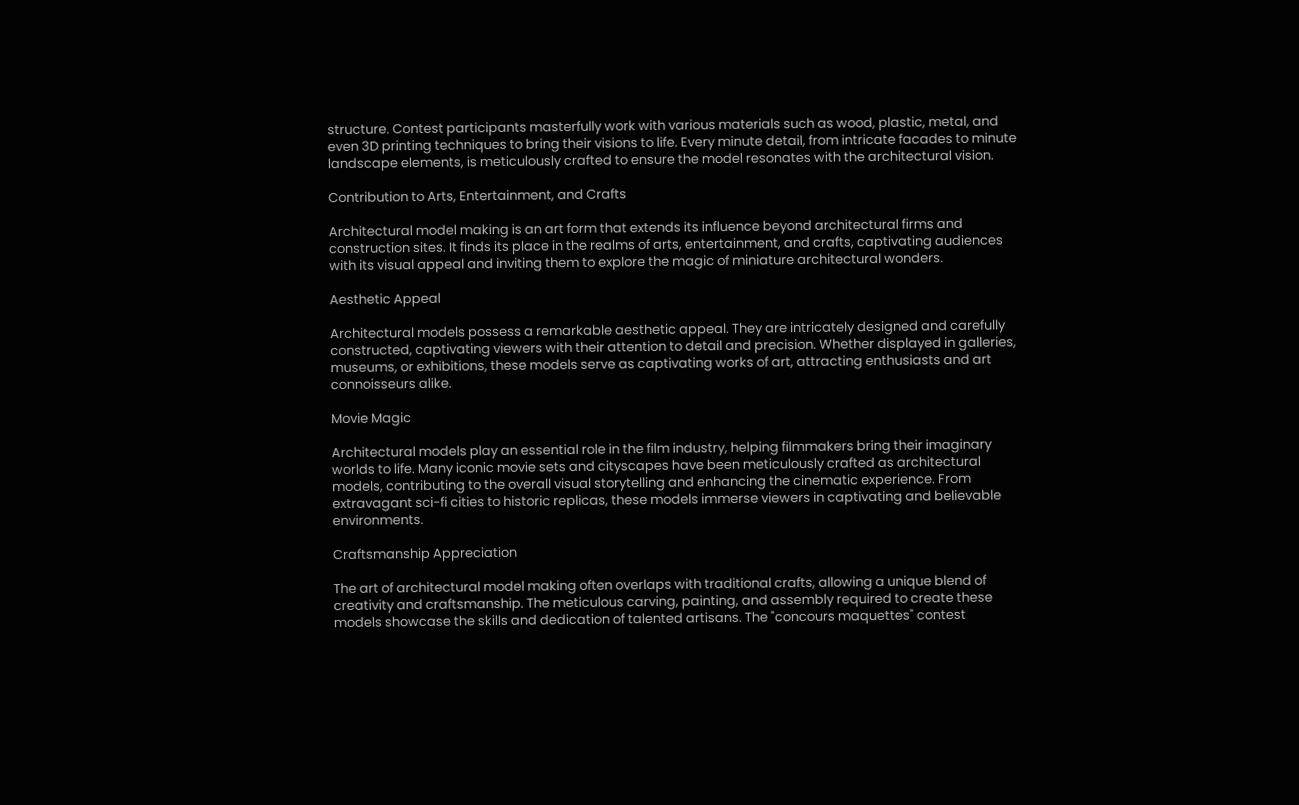structure. Contest participants masterfully work with various materials such as wood, plastic, metal, and even 3D printing techniques to bring their visions to life. Every minute detail, from intricate facades to minute landscape elements, is meticulously crafted to ensure the model resonates with the architectural vision.

Contribution to Arts, Entertainment, and Crafts

Architectural model making is an art form that extends its influence beyond architectural firms and construction sites. It finds its place in the realms of arts, entertainment, and crafts, captivating audiences with its visual appeal and inviting them to explore the magic of miniature architectural wonders.

Aesthetic Appeal

Architectural models possess a remarkable aesthetic appeal. They are intricately designed and carefully constructed, captivating viewers with their attention to detail and precision. Whether displayed in galleries, museums, or exhibitions, these models serve as captivating works of art, attracting enthusiasts and art connoisseurs alike.

Movie Magic

Architectural models play an essential role in the film industry, helping filmmakers bring their imaginary worlds to life. Many iconic movie sets and cityscapes have been meticulously crafted as architectural models, contributing to the overall visual storytelling and enhancing the cinematic experience. From extravagant sci-fi cities to historic replicas, these models immerse viewers in captivating and believable environments.

Craftsmanship Appreciation

The art of architectural model making often overlaps with traditional crafts, allowing a unique blend of creativity and craftsmanship. The meticulous carving, painting, and assembly required to create these models showcase the skills and dedication of talented artisans. The "concours maquettes" contest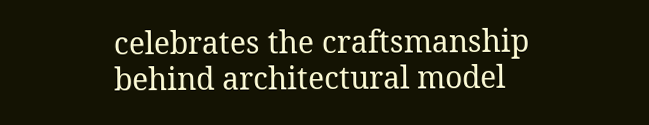celebrates the craftsmanship behind architectural model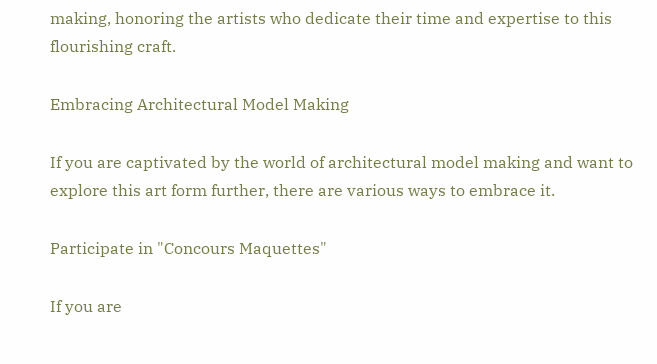making, honoring the artists who dedicate their time and expertise to this flourishing craft.

Embracing Architectural Model Making

If you are captivated by the world of architectural model making and want to explore this art form further, there are various ways to embrace it.

Participate in "Concours Maquettes"

If you are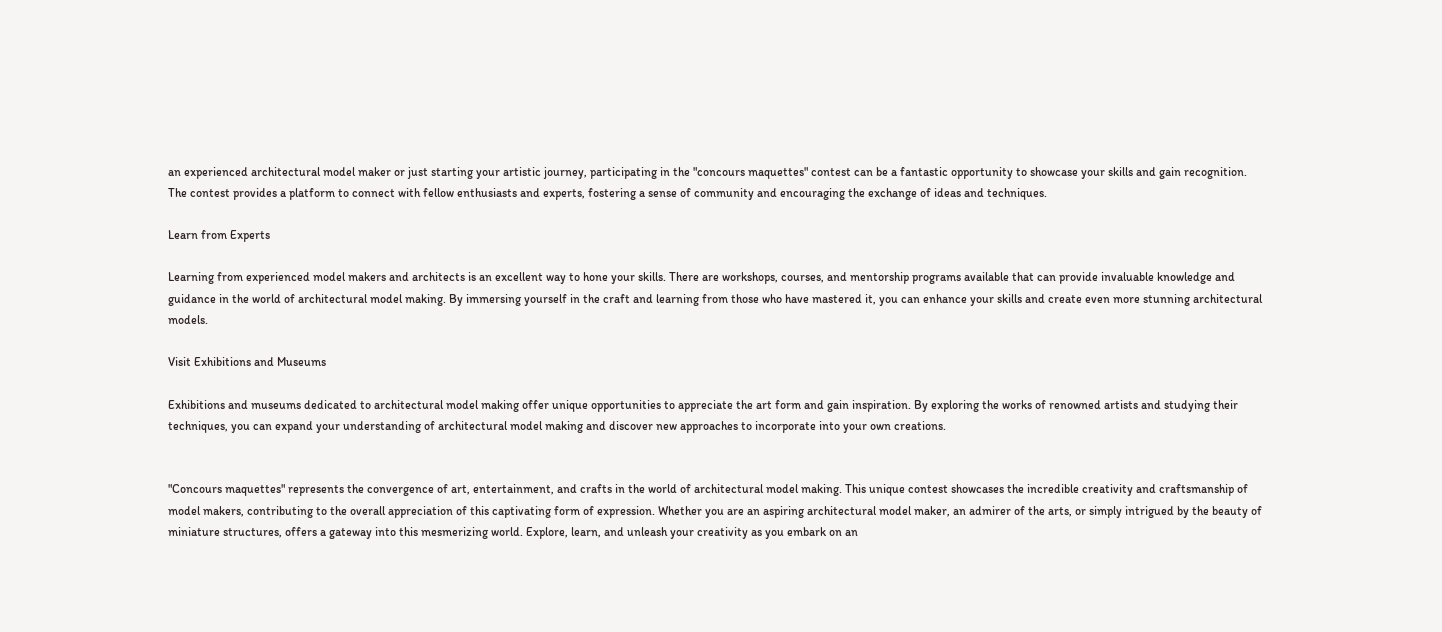an experienced architectural model maker or just starting your artistic journey, participating in the "concours maquettes" contest can be a fantastic opportunity to showcase your skills and gain recognition. The contest provides a platform to connect with fellow enthusiasts and experts, fostering a sense of community and encouraging the exchange of ideas and techniques.

Learn from Experts

Learning from experienced model makers and architects is an excellent way to hone your skills. There are workshops, courses, and mentorship programs available that can provide invaluable knowledge and guidance in the world of architectural model making. By immersing yourself in the craft and learning from those who have mastered it, you can enhance your skills and create even more stunning architectural models.

Visit Exhibitions and Museums

Exhibitions and museums dedicated to architectural model making offer unique opportunities to appreciate the art form and gain inspiration. By exploring the works of renowned artists and studying their techniques, you can expand your understanding of architectural model making and discover new approaches to incorporate into your own creations.


"Concours maquettes" represents the convergence of art, entertainment, and crafts in the world of architectural model making. This unique contest showcases the incredible creativity and craftsmanship of model makers, contributing to the overall appreciation of this captivating form of expression. Whether you are an aspiring architectural model maker, an admirer of the arts, or simply intrigued by the beauty of miniature structures, offers a gateway into this mesmerizing world. Explore, learn, and unleash your creativity as you embark on an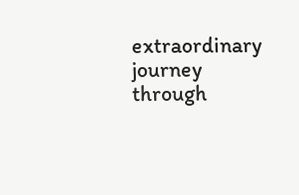extraordinary journey through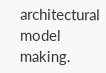architectural model making.